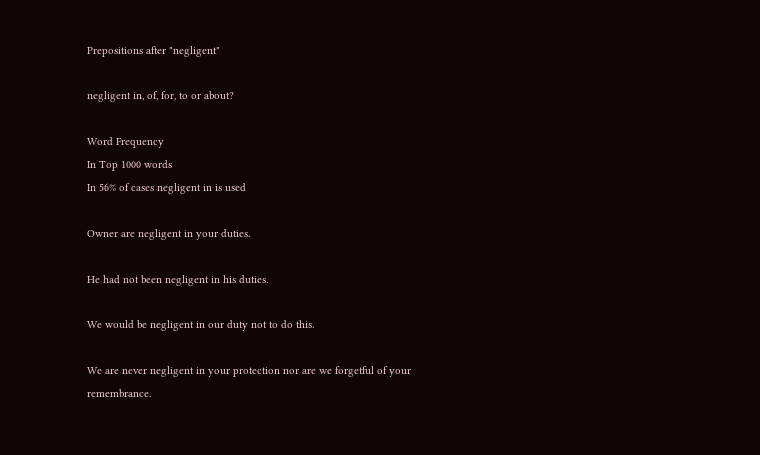Prepositions after "negligent"

negligent in, of, for, to or about?

Word Frequency
In Top 1000 words
In 56% of cases negligent in is used

Owner are negligent in your duties.

He had not been negligent in his duties.

We would be negligent in our duty not to do this.

We are never negligent in your protection nor are we forgetful of your remembrance.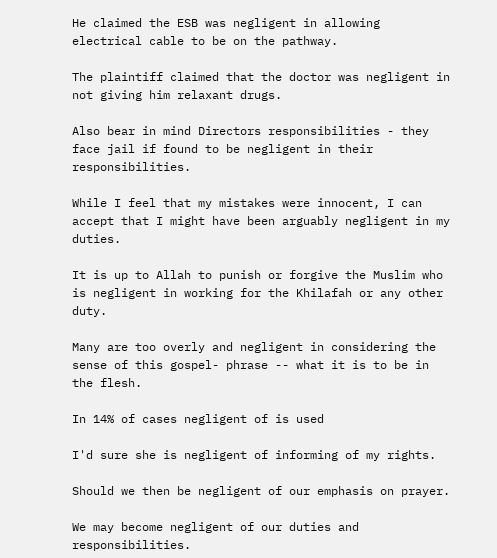He claimed the ESB was negligent in allowing electrical cable to be on the pathway.

The plaintiff claimed that the doctor was negligent in not giving him relaxant drugs.

Also bear in mind Directors responsibilities - they face jail if found to be negligent in their responsibilities.

While I feel that my mistakes were innocent, I can accept that I might have been arguably negligent in my duties.

It is up to Allah to punish or forgive the Muslim who is negligent in working for the Khilafah or any other duty.

Many are too overly and negligent in considering the sense of this gospel- phrase -- what it is to be in the flesh.

In 14% of cases negligent of is used

I'd sure she is negligent of informing of my rights.

Should we then be negligent of our emphasis on prayer.

We may become negligent of our duties and responsibilities.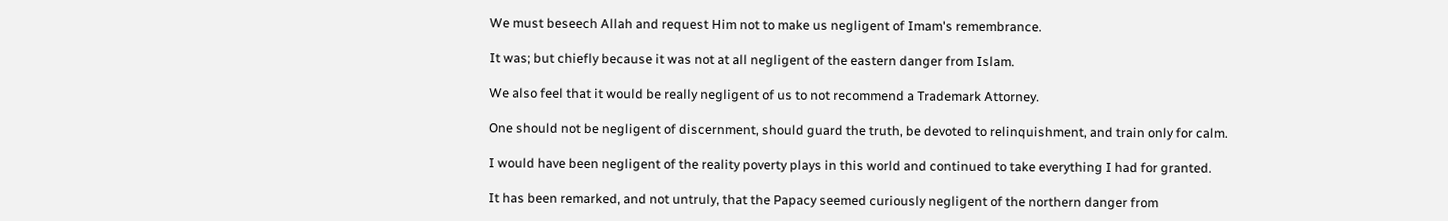We must beseech Allah and request Him not to make us negligent of Imam's remembrance.

It was; but chiefly because it was not at all negligent of the eastern danger from Islam.

We also feel that it would be really negligent of us to not recommend a Trademark Attorney.

One should not be negligent of discernment, should guard the truth, be devoted to relinquishment, and train only for calm.

I would have been negligent of the reality poverty plays in this world and continued to take everything I had for granted.

It has been remarked, and not untruly, that the Papacy seemed curiously negligent of the northern danger from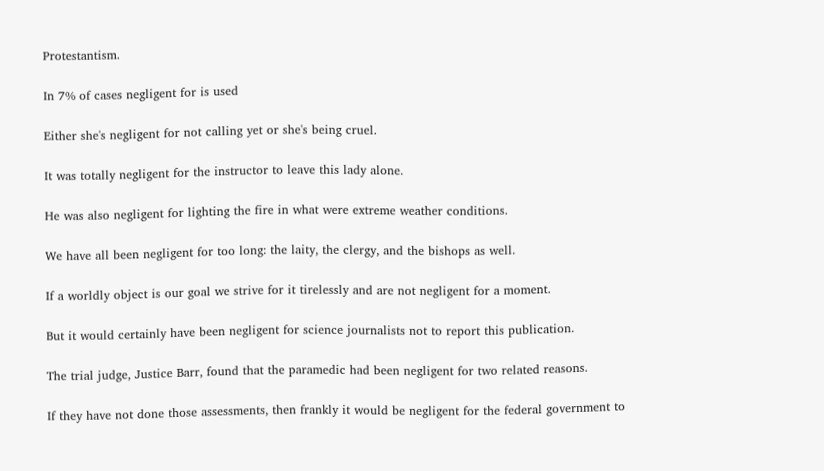Protestantism.

In 7% of cases negligent for is used

Either she's negligent for not calling yet or she's being cruel.

It was totally negligent for the instructor to leave this lady alone.

He was also negligent for lighting the fire in what were extreme weather conditions.

We have all been negligent for too long: the laity, the clergy, and the bishops as well.

If a worldly object is our goal we strive for it tirelessly and are not negligent for a moment.

But it would certainly have been negligent for science journalists not to report this publication.

The trial judge, Justice Barr, found that the paramedic had been negligent for two related reasons.

If they have not done those assessments, then frankly it would be negligent for the federal government to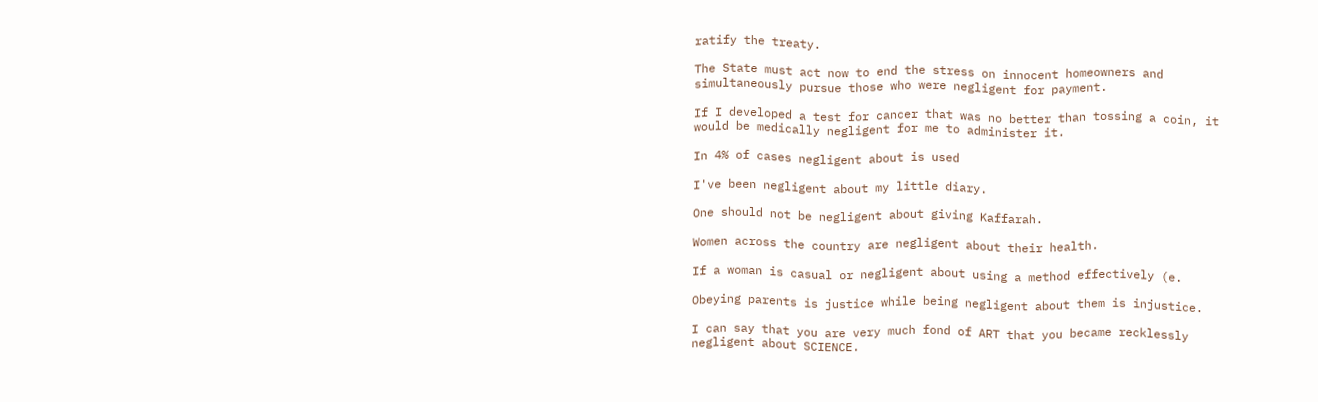ratify the treaty.

The State must act now to end the stress on innocent homeowners and simultaneously pursue those who were negligent for payment.

If I developed a test for cancer that was no better than tossing a coin, it would be medically negligent for me to administer it.

In 4% of cases negligent about is used

I've been negligent about my little diary.

One should not be negligent about giving Kaffarah.

Women across the country are negligent about their health.

If a woman is casual or negligent about using a method effectively (e.

Obeying parents is justice while being negligent about them is injustice.

I can say that you are very much fond of ART that you became recklessly negligent about SCIENCE.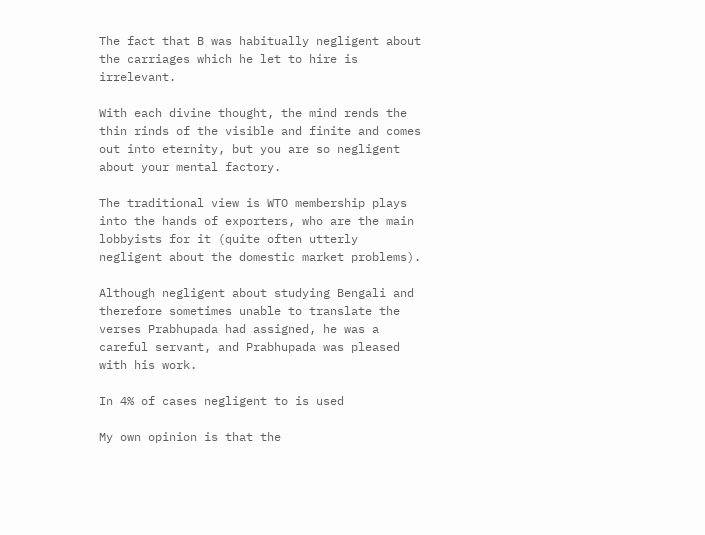The fact that B was habitually negligent about the carriages which he let to hire is irrelevant.

With each divine thought, the mind rends the thin rinds of the visible and finite and comes out into eternity, but you are so negligent about your mental factory.

The traditional view is WTO membership plays into the hands of exporters, who are the main lobbyists for it (quite often utterly negligent about the domestic market problems).

Although negligent about studying Bengali and therefore sometimes unable to translate the verses Prabhupada had assigned, he was a careful servant, and Prabhupada was pleased with his work.

In 4% of cases negligent to is used

My own opinion is that the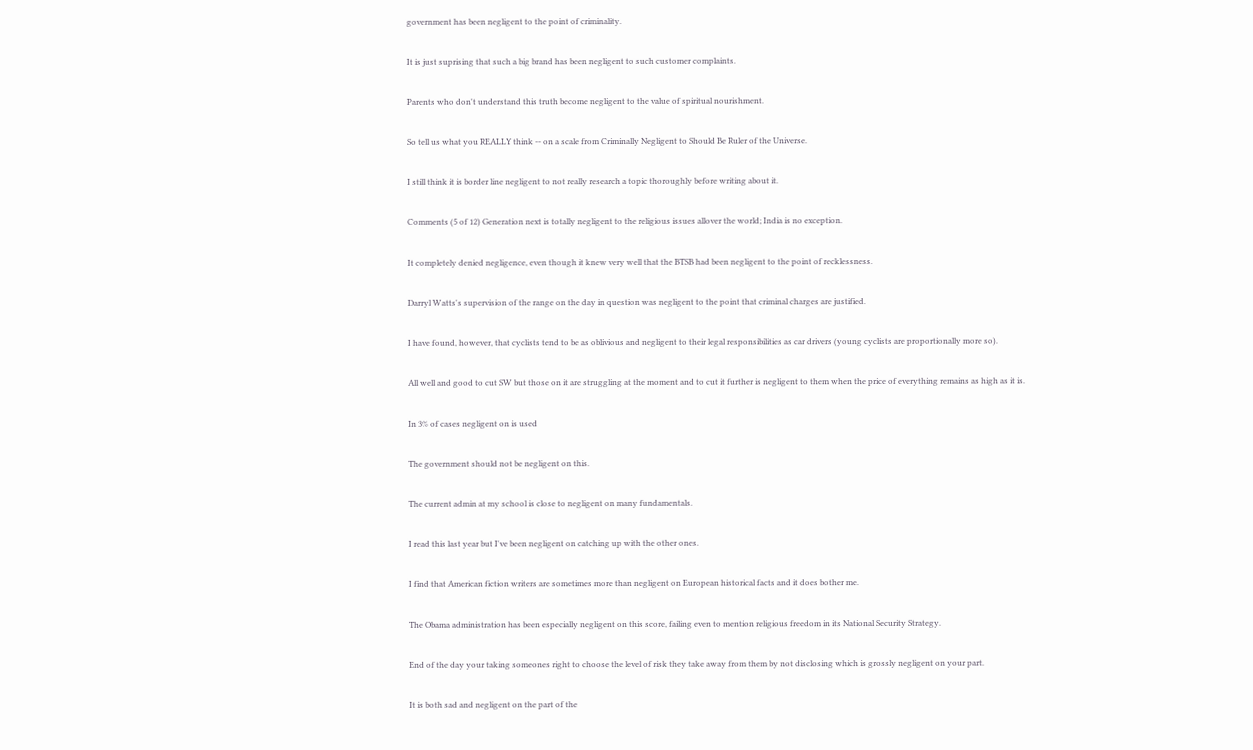government has been negligent to the point of criminality.

It is just suprising that such a big brand has been negligent to such customer complaints.

Parents who don't understand this truth become negligent to the value of spiritual nourishment.

So tell us what you REALLY think -- on a scale from Criminally Negligent to Should Be Ruler of the Universe.

I still think it is border line negligent to not really research a topic thoroughly before writing about it.

Comments (5 of 12) Generation next is totally negligent to the religious issues allover the world; India is no exception.

It completely denied negligence, even though it knew very well that the BTSB had been negligent to the point of recklessness.

Darryl Watts's supervision of the range on the day in question was negligent to the point that criminal charges are justified.

I have found, however, that cyclists tend to be as oblivious and negligent to their legal responsibilities as car drivers (young cyclists are proportionally more so).

All well and good to cut SW but those on it are struggling at the moment and to cut it further is negligent to them when the price of everything remains as high as it is.

In 3% of cases negligent on is used

The government should not be negligent on this.

The current admin at my school is close to negligent on many fundamentals.

I read this last year but I've been negligent on catching up with the other ones.

I find that American fiction writers are sometimes more than negligent on European historical facts and it does bother me.

The Obama administration has been especially negligent on this score, failing even to mention religious freedom in its National Security Strategy.

End of the day your taking someones right to choose the level of risk they take away from them by not disclosing which is grossly negligent on your part.

It is both sad and negligent on the part of the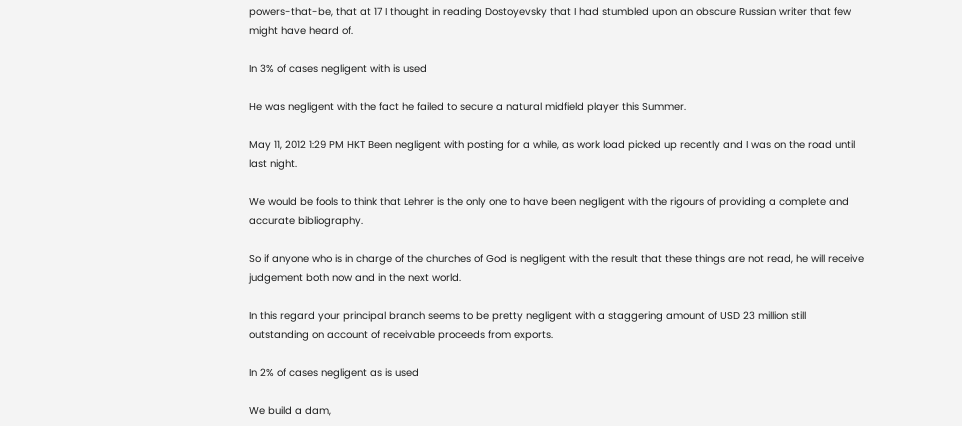powers-that-be, that at 17 I thought in reading Dostoyevsky that I had stumbled upon an obscure Russian writer that few might have heard of.

In 3% of cases negligent with is used

He was negligent with the fact he failed to secure a natural midfield player this Summer.

May 11, 2012 1:29 PM HKT Been negligent with posting for a while, as work load picked up recently and I was on the road until last night.

We would be fools to think that Lehrer is the only one to have been negligent with the rigours of providing a complete and accurate bibliography.

So if anyone who is in charge of the churches of God is negligent with the result that these things are not read, he will receive judgement both now and in the next world.

In this regard your principal branch seems to be pretty negligent with a staggering amount of USD 23 million still outstanding on account of receivable proceeds from exports.

In 2% of cases negligent as is used

We build a dam,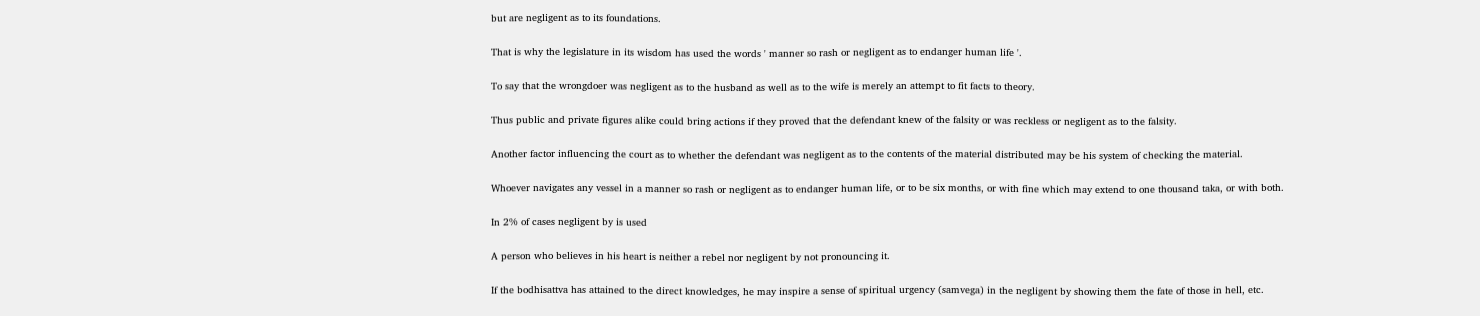but are negligent as to its foundations.

That is why the legislature in its wisdom has used the words ' manner so rash or negligent as to endanger human life '.

To say that the wrongdoer was negligent as to the husband as well as to the wife is merely an attempt to fit facts to theory.

Thus public and private figures alike could bring actions if they proved that the defendant knew of the falsity or was reckless or negligent as to the falsity.

Another factor influencing the court as to whether the defendant was negligent as to the contents of the material distributed may be his system of checking the material.

Whoever navigates any vessel in a manner so rash or negligent as to endanger human life, or to be six months, or with fine which may extend to one thousand taka, or with both.

In 2% of cases negligent by is used

A person who believes in his heart is neither a rebel nor negligent by not pronouncing it.

If the bodhisattva has attained to the direct knowledges, he may inspire a sense of spiritual urgency (samvega) in the negligent by showing them the fate of those in hell, etc.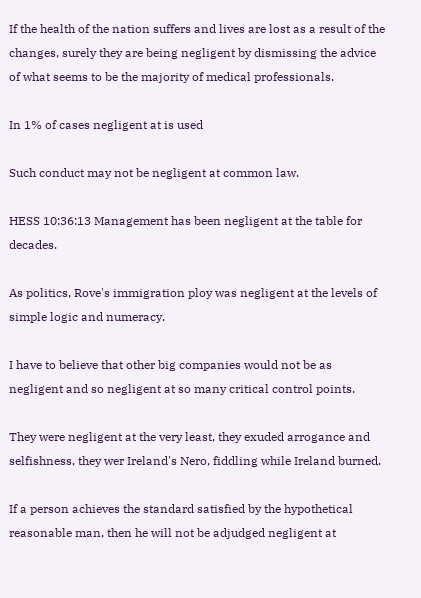If the health of the nation suffers and lives are lost as a result of the changes, surely they are being negligent by dismissing the advice of what seems to be the majority of medical professionals.

In 1% of cases negligent at is used

Such conduct may not be negligent at common law.

HESS 10:36:13 Management has been negligent at the table for decades.

As politics, Rove's immigration ploy was negligent at the levels of simple logic and numeracy.

I have to believe that other big companies would not be as negligent and so negligent at so many critical control points.

They were negligent at the very least, they exuded arrogance and selfishness, they wer Ireland's Nero, fiddling while Ireland burned.

If a person achieves the standard satisfied by the hypothetical reasonable man, then he will not be adjudged negligent at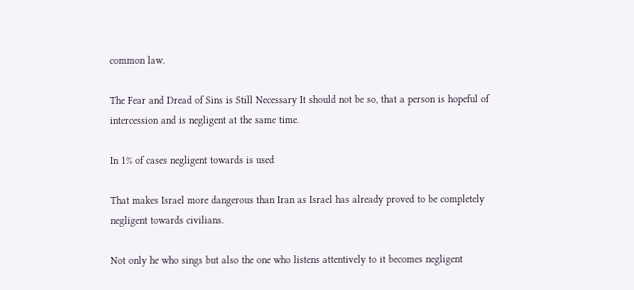common law.

The Fear and Dread of Sins is Still Necessary It should not be so, that a person is hopeful of intercession and is negligent at the same time.

In 1% of cases negligent towards is used

That makes Israel more dangerous than Iran as Israel has already proved to be completely negligent towards civilians.

Not only he who sings but also the one who listens attentively to it becomes negligent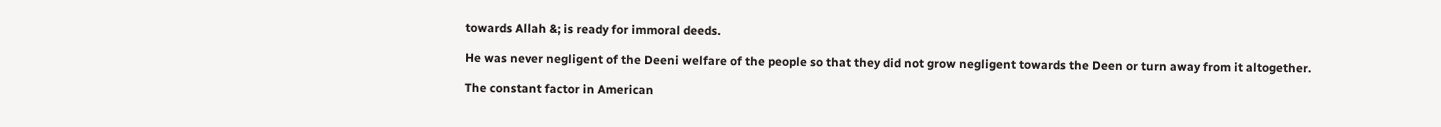towards Allah &; is ready for immoral deeds.

He was never negligent of the Deeni welfare of the people so that they did not grow negligent towards the Deen or turn away from it altogether.

The constant factor in American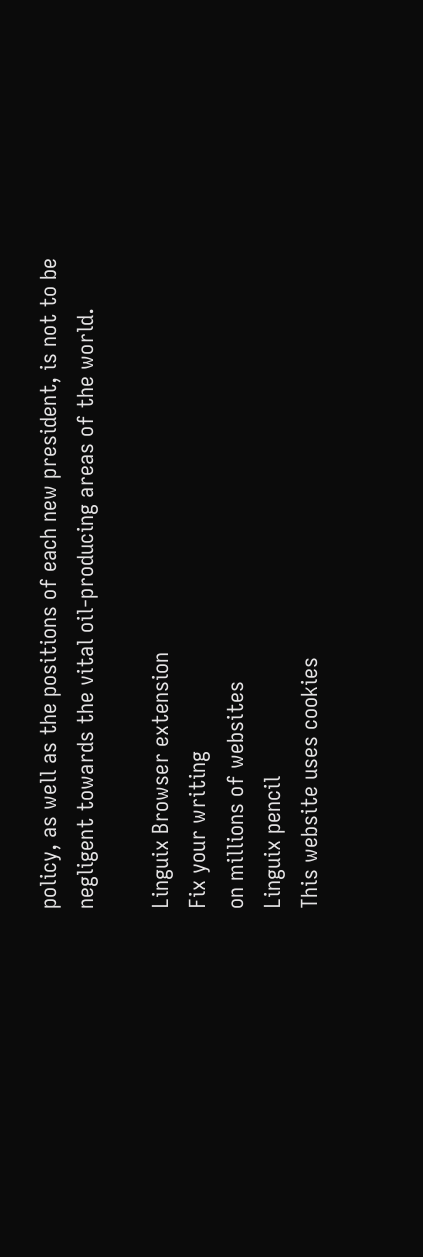policy, as well as the positions of each new president, is not to be negligent towards the vital oil-producing areas of the world.

Linguix Browser extension
Fix your writing
on millions of websites
Linguix pencil
This website uses cookies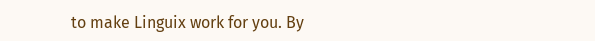to make Linguix work for you. By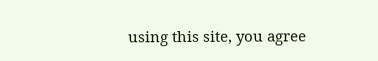using this site, you agree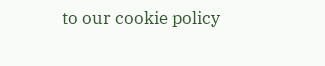to our cookie policy